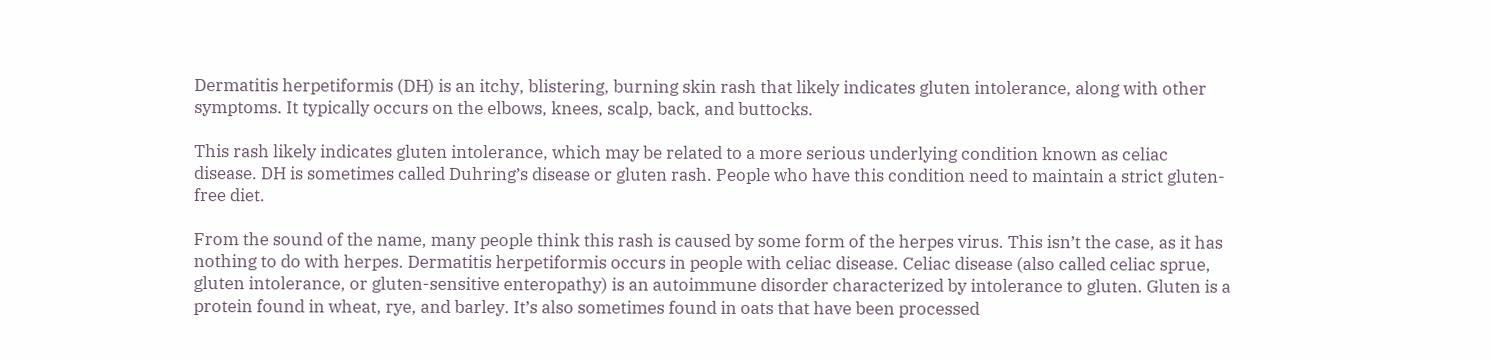Dermatitis herpetiformis (DH) is an itchy, blistering, burning skin rash that likely indicates gluten intolerance, along with other symptoms. It typically occurs on the elbows, knees, scalp, back, and buttocks.

This rash likely indicates gluten intolerance, which may be related to a more serious underlying condition known as celiac disease. DH is sometimes called Duhring’s disease or gluten rash. People who have this condition need to maintain a strict gluten-free diet.

From the sound of the name, many people think this rash is caused by some form of the herpes virus. This isn’t the case, as it has nothing to do with herpes. Dermatitis herpetiformis occurs in people with celiac disease. Celiac disease (also called celiac sprue, gluten intolerance, or gluten-sensitive enteropathy) is an autoimmune disorder characterized by intolerance to gluten. Gluten is a protein found in wheat, rye, and barley. It’s also sometimes found in oats that have been processed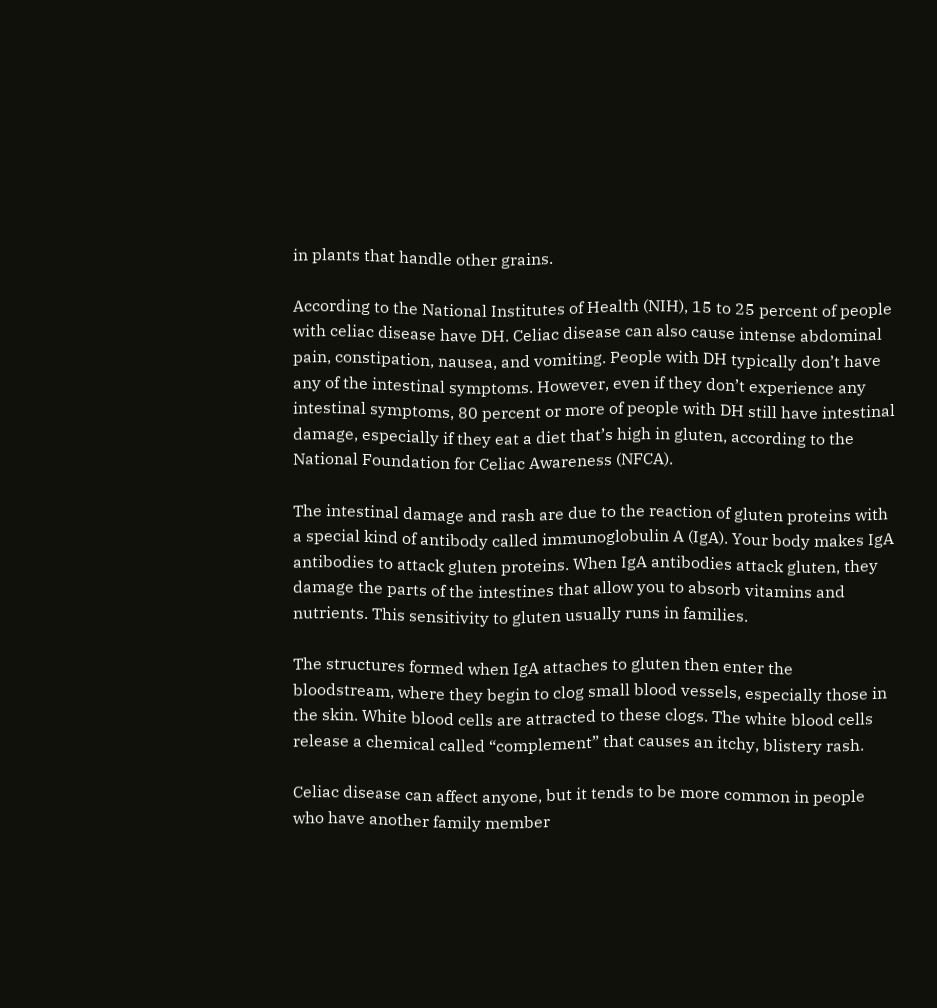in plants that handle other grains.

According to the National Institutes of Health (NIH), 15 to 25 percent of people with celiac disease have DH. Celiac disease can also cause intense abdominal pain, constipation, nausea, and vomiting. People with DH typically don’t have any of the intestinal symptoms. However, even if they don’t experience any intestinal symptoms, 80 percent or more of people with DH still have intestinal damage, especially if they eat a diet that’s high in gluten, according to the National Foundation for Celiac Awareness (NFCA).

The intestinal damage and rash are due to the reaction of gluten proteins with a special kind of antibody called immunoglobulin A (IgA). Your body makes IgA antibodies to attack gluten proteins. When IgA antibodies attack gluten, they damage the parts of the intestines that allow you to absorb vitamins and nutrients. This sensitivity to gluten usually runs in families.

The structures formed when IgA attaches to gluten then enter the bloodstream, where they begin to clog small blood vessels, especially those in the skin. White blood cells are attracted to these clogs. The white blood cells release a chemical called “complement” that causes an itchy, blistery rash.

Celiac disease can affect anyone, but it tends to be more common in people who have another family member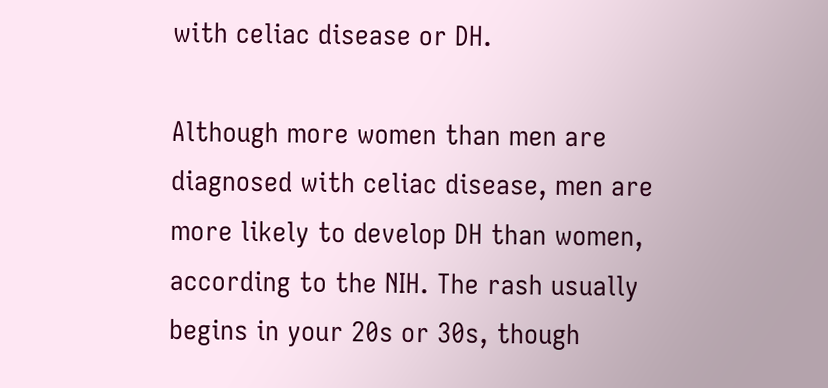with celiac disease or DH.

Although more women than men are diagnosed with celiac disease, men are more likely to develop DH than women, according to the NIH. The rash usually begins in your 20s or 30s, though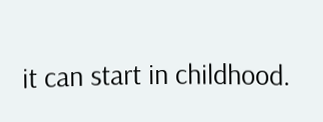it can start in childhood.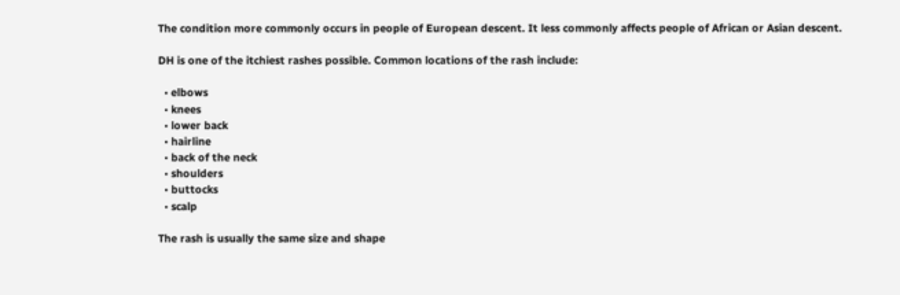The condition more commonly occurs in people of European descent. It less commonly affects people of African or Asian descent.

DH is one of the itchiest rashes possible. Common locations of the rash include:

  • elbows
  • knees
  • lower back
  • hairline
  • back of the neck
  • shoulders
  • buttocks
  • scalp

The rash is usually the same size and shape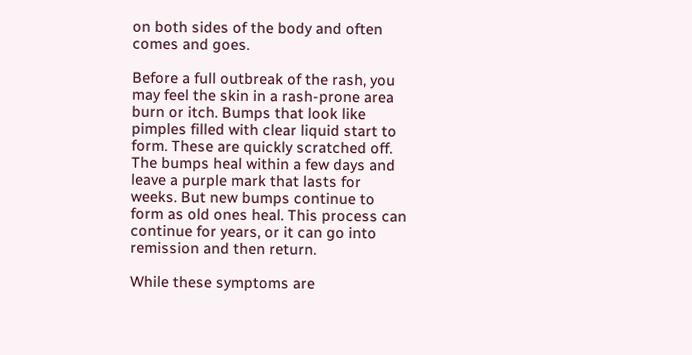on both sides of the body and often comes and goes.

Before a full outbreak of the rash, you may feel the skin in a rash-prone area burn or itch. Bumps that look like pimples filled with clear liquid start to form. These are quickly scratched off. The bumps heal within a few days and leave a purple mark that lasts for weeks. But new bumps continue to form as old ones heal. This process can continue for years, or it can go into remission and then return.

While these symptoms are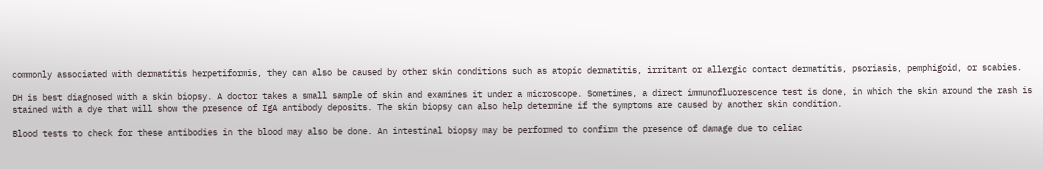commonly associated with dermatitis herpetiformis, they can also be caused by other skin conditions such as atopic dermatitis, irritant or allergic contact dermatitis, psoriasis, pemphigoid, or scabies.

DH is best diagnosed with a skin biopsy. A doctor takes a small sample of skin and examines it under a microscope. Sometimes, a direct immunofluorescence test is done, in which the skin around the rash is stained with a dye that will show the presence of IgA antibody deposits. The skin biopsy can also help determine if the symptoms are caused by another skin condition.

Blood tests to check for these antibodies in the blood may also be done. An intestinal biopsy may be performed to confirm the presence of damage due to celiac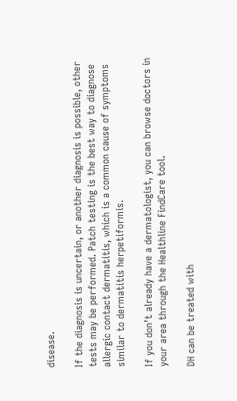disease.

If the diagnosis is uncertain, or another diagnosis is possible, other tests may be performed. Patch testing is the best way to diagnose allergic contact dermatitis, which is a common cause of symptoms similar to dermatitis herpetiformis.

If you don’t already have a dermatologist, you can browse doctors in your area through the Healthline FindCare tool.

DH can be treated with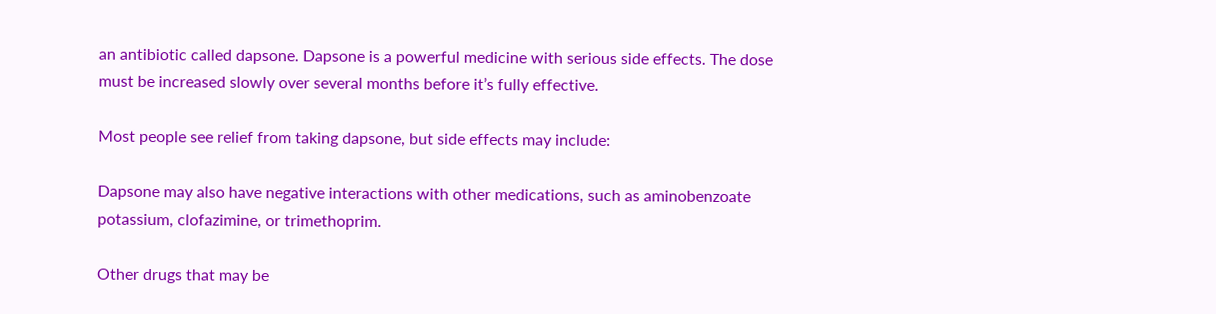an antibiotic called dapsone. Dapsone is a powerful medicine with serious side effects. The dose must be increased slowly over several months before it’s fully effective.

Most people see relief from taking dapsone, but side effects may include:

Dapsone may also have negative interactions with other medications, such as aminobenzoate potassium, clofazimine, or trimethoprim.

Other drugs that may be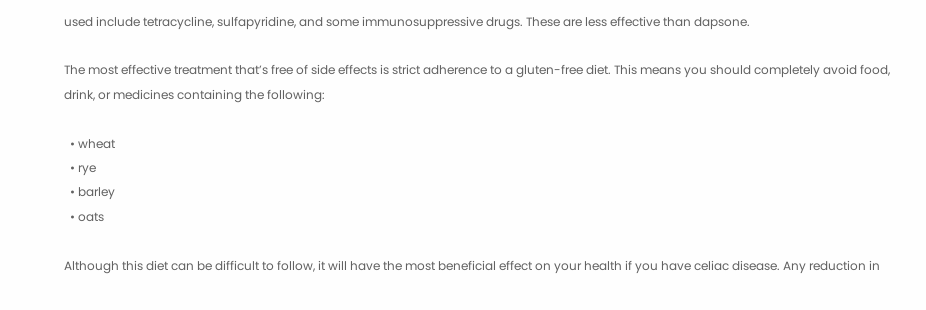used include tetracycline, sulfapyridine, and some immunosuppressive drugs. These are less effective than dapsone.

The most effective treatment that’s free of side effects is strict adherence to a gluten-free diet. This means you should completely avoid food, drink, or medicines containing the following:

  • wheat
  • rye
  • barley
  • oats

Although this diet can be difficult to follow, it will have the most beneficial effect on your health if you have celiac disease. Any reduction in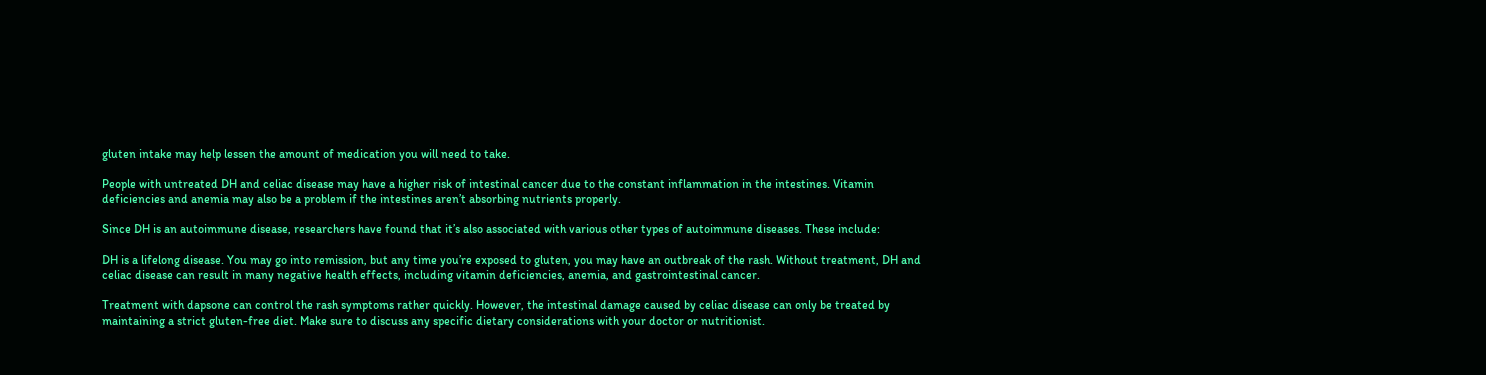gluten intake may help lessen the amount of medication you will need to take.

People with untreated DH and celiac disease may have a higher risk of intestinal cancer due to the constant inflammation in the intestines. Vitamin deficiencies and anemia may also be a problem if the intestines aren’t absorbing nutrients properly.

Since DH is an autoimmune disease, researchers have found that it’s also associated with various other types of autoimmune diseases. These include:

DH is a lifelong disease. You may go into remission, but any time you’re exposed to gluten, you may have an outbreak of the rash. Without treatment, DH and celiac disease can result in many negative health effects, including vitamin deficiencies, anemia, and gastrointestinal cancer.

Treatment with dapsone can control the rash symptoms rather quickly. However, the intestinal damage caused by celiac disease can only be treated by maintaining a strict gluten-free diet. Make sure to discuss any specific dietary considerations with your doctor or nutritionist.